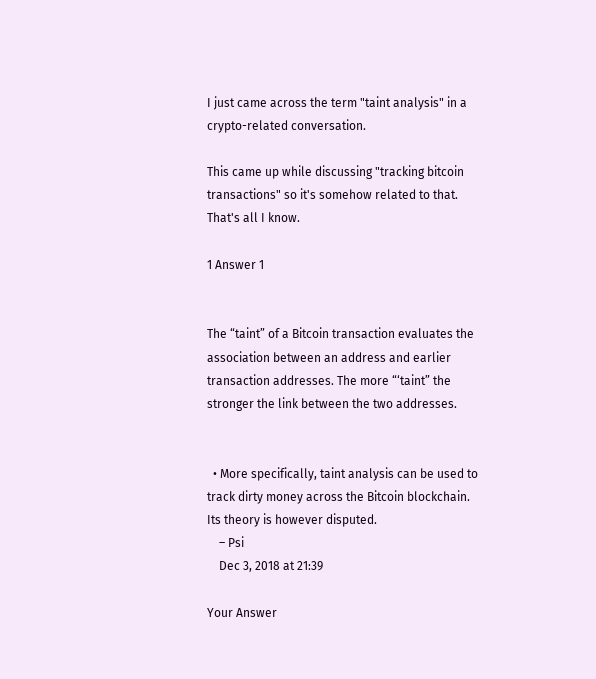I just came across the term "taint analysis" in a crypto-related conversation.

This came up while discussing "tracking bitcoin transactions" so it's somehow related to that. That's all I know.

1 Answer 1


The “taint” of a Bitcoin transaction evaluates the association between an address and earlier transaction addresses. The more “‘taint” the stronger the link between the two addresses.


  • More specifically, taint analysis can be used to track dirty money across the Bitcoin blockchain. Its theory is however disputed.
    – Psi
    Dec 3, 2018 at 21:39

Your Answer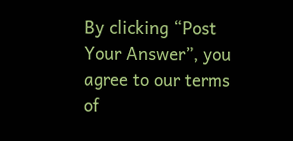By clicking “Post Your Answer”, you agree to our terms of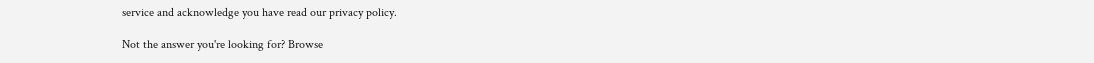service and acknowledge you have read our privacy policy.

Not the answer you're looking for? Browse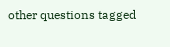other questions tagged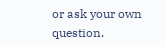or ask your own question.